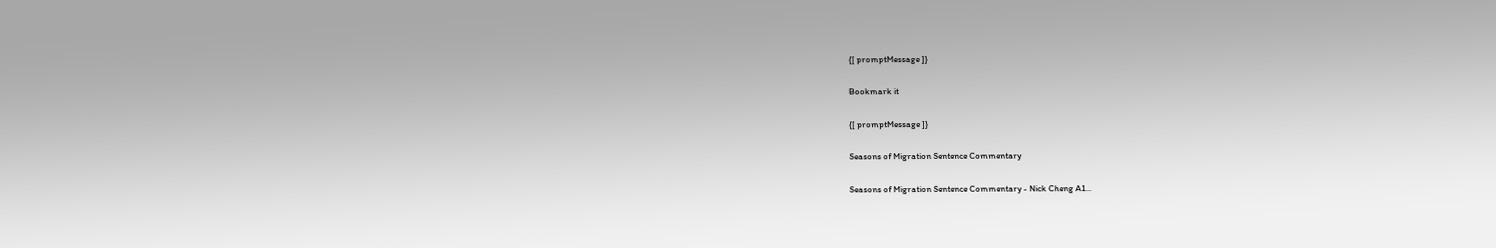{[ promptMessage ]}

Bookmark it

{[ promptMessage ]}

Seasons of Migration Sentence Commentary

Seasons of Migration Sentence Commentary - Nick Cheng A1...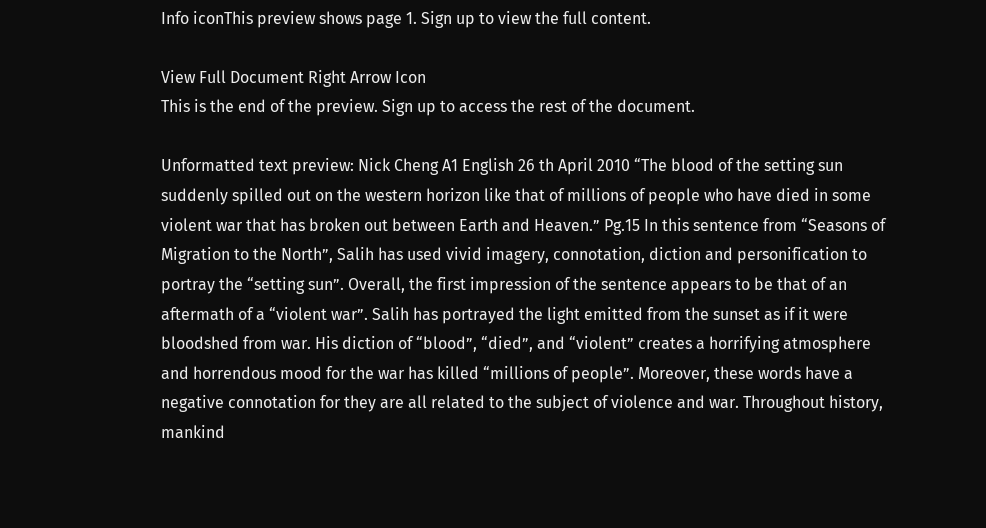Info iconThis preview shows page 1. Sign up to view the full content.

View Full Document Right Arrow Icon
This is the end of the preview. Sign up to access the rest of the document.

Unformatted text preview: Nick Cheng A1 English 26 th April 2010 “The blood of the setting sun suddenly spilled out on the western horizon like that of millions of people who have died in some violent war that has broken out between Earth and Heaven.” Pg.15 In this sentence from “Seasons of Migration to the North”, Salih has used vivid imagery, connotation, diction and personification to portray the “setting sun”. Overall, the first impression of the sentence appears to be that of an aftermath of a “violent war”. Salih has portrayed the light emitted from the sunset as if it were bloodshed from war. His diction of “blood”, “died”, and “violent” creates a horrifying atmosphere and horrendous mood for the war has killed “millions of people”. Moreover, these words have a negative connotation for they are all related to the subject of violence and war. Throughout history, mankind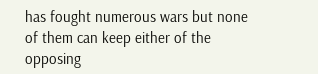has fought numerous wars but none of them can keep either of the opposing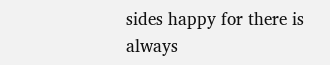sides happy for there is always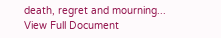death, regret and mourning...
View Full Document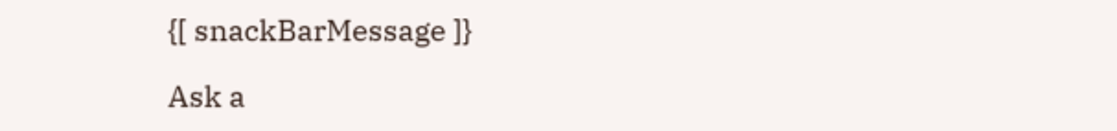{[ snackBarMessage ]}

Ask a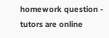homework question - tutors are online